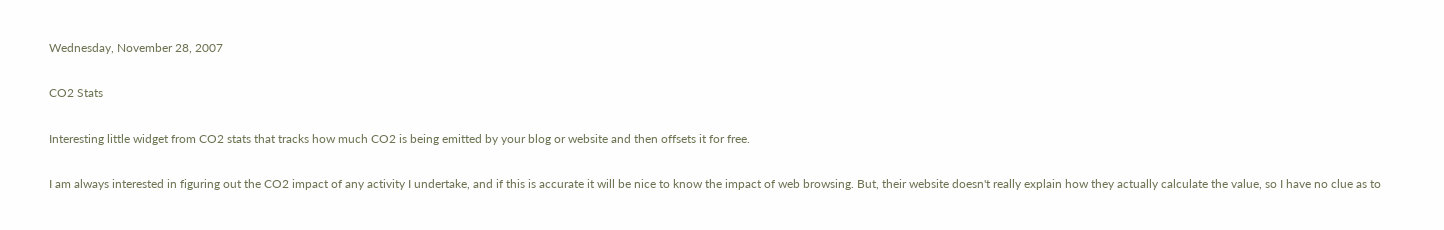Wednesday, November 28, 2007

CO2 Stats

Interesting little widget from CO2 stats that tracks how much CO2 is being emitted by your blog or website and then offsets it for free.

I am always interested in figuring out the CO2 impact of any activity I undertake, and if this is accurate it will be nice to know the impact of web browsing. But, their website doesn't really explain how they actually calculate the value, so I have no clue as to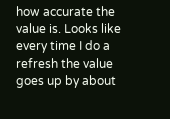how accurate the value is. Looks like every time I do a refresh the value goes up by about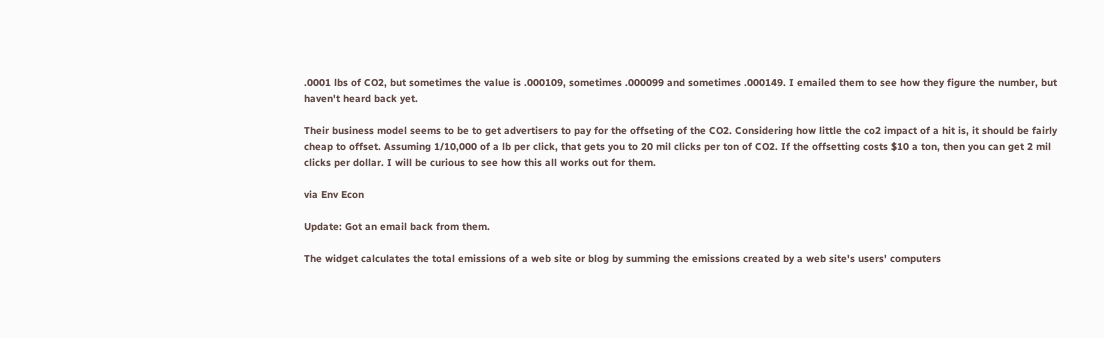.0001 lbs of CO2, but sometimes the value is .000109, sometimes .000099 and sometimes .000149. I emailed them to see how they figure the number, but haven't heard back yet.

Their business model seems to be to get advertisers to pay for the offseting of the CO2. Considering how little the co2 impact of a hit is, it should be fairly cheap to offset. Assuming 1/10,000 of a lb per click, that gets you to 20 mil clicks per ton of CO2. If the offsetting costs $10 a ton, then you can get 2 mil clicks per dollar. I will be curious to see how this all works out for them.

via Env Econ

Update: Got an email back from them.

The widget calculates the total emissions of a web site or blog by summing the emissions created by a web site's users' computers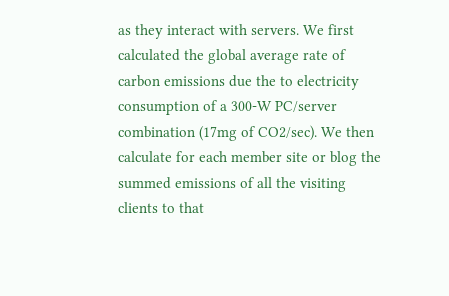as they interact with servers. We first calculated the global average rate of carbon emissions due the to electricity consumption of a 300-W PC/server combination (17mg of CO2/sec). We then calculate for each member site or blog the summed emissions of all the visiting clients to that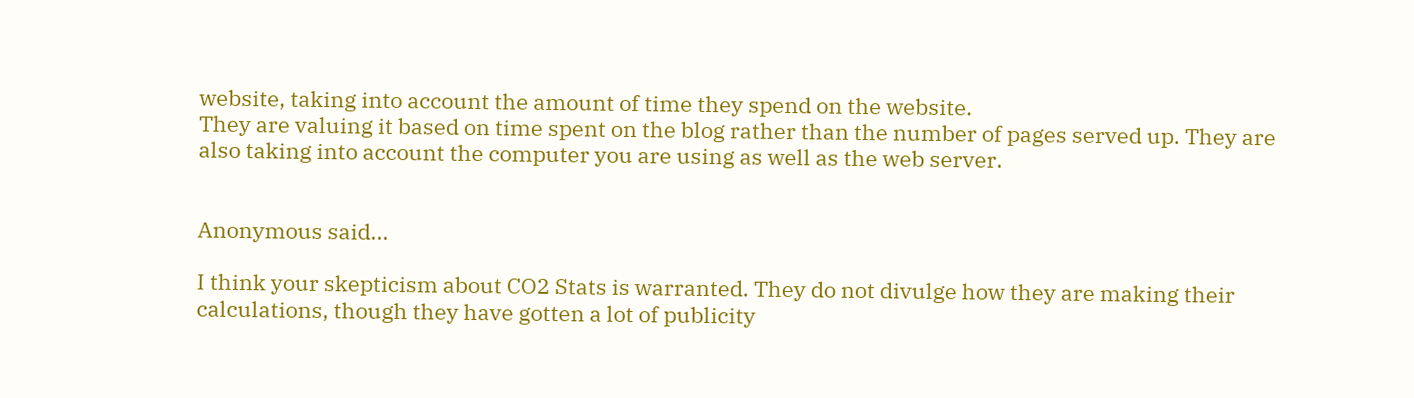website, taking into account the amount of time they spend on the website.
They are valuing it based on time spent on the blog rather than the number of pages served up. They are also taking into account the computer you are using as well as the web server.


Anonymous said...

I think your skepticism about CO2 Stats is warranted. They do not divulge how they are making their calculations, though they have gotten a lot of publicity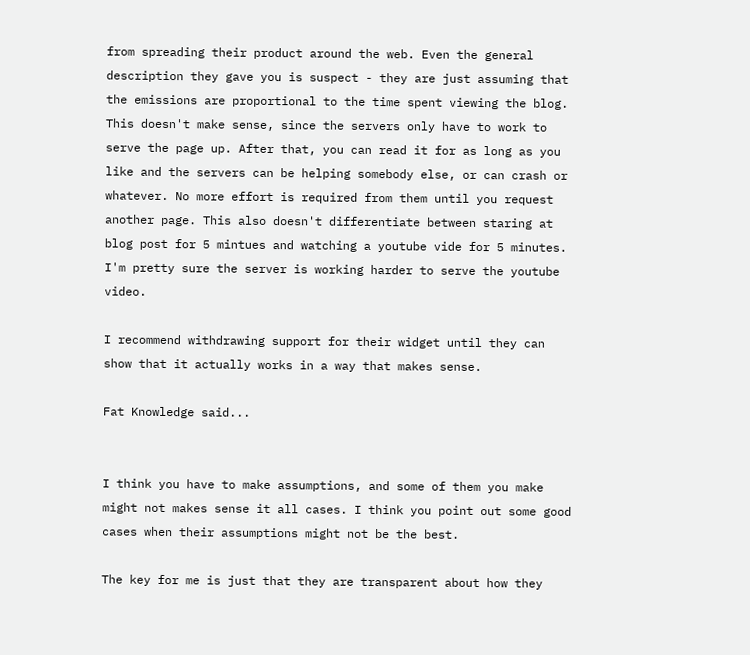from spreading their product around the web. Even the general description they gave you is suspect - they are just assuming that the emissions are proportional to the time spent viewing the blog. This doesn't make sense, since the servers only have to work to serve the page up. After that, you can read it for as long as you like and the servers can be helping somebody else, or can crash or whatever. No more effort is required from them until you request another page. This also doesn't differentiate between staring at blog post for 5 mintues and watching a youtube vide for 5 minutes. I'm pretty sure the server is working harder to serve the youtube video.

I recommend withdrawing support for their widget until they can show that it actually works in a way that makes sense.

Fat Knowledge said...


I think you have to make assumptions, and some of them you make might not makes sense it all cases. I think you point out some good cases when their assumptions might not be the best.

The key for me is just that they are transparent about how they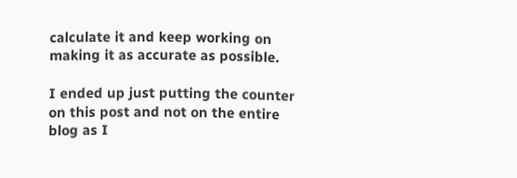calculate it and keep working on making it as accurate as possible.

I ended up just putting the counter on this post and not on the entire blog as I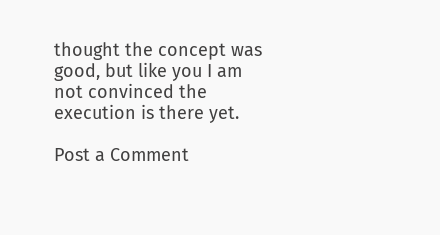thought the concept was good, but like you I am not convinced the execution is there yet.

Post a Comment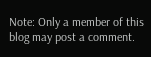Note: Only a member of this blog may post a comment.